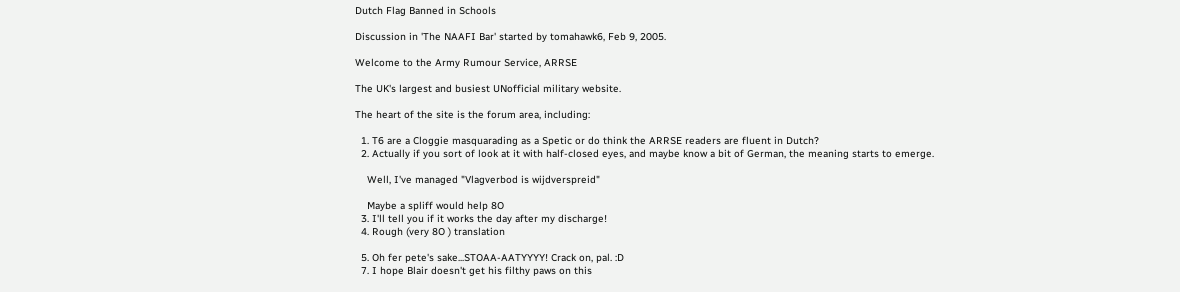Dutch Flag Banned in Schools

Discussion in 'The NAAFI Bar' started by tomahawk6, Feb 9, 2005.

Welcome to the Army Rumour Service, ARRSE

The UK's largest and busiest UNofficial military website.

The heart of the site is the forum area, including:

  1. T6 are a Cloggie masquarading as a Spetic or do think the ARRSE readers are fluent in Dutch?
  2. Actually if you sort of look at it with half-closed eyes, and maybe know a bit of German, the meaning starts to emerge.

    Well, I've managed "Vlagverbod is wijdverspreid"

    Maybe a spliff would help 8O
  3. I'll tell you if it works the day after my discharge!
  4. Rough (very 8O ) translation

  5. Oh fer pete's sake...STOAA-AATYYYY! Crack on, pal. :D
  7. I hope Blair doesn't get his filthy paws on this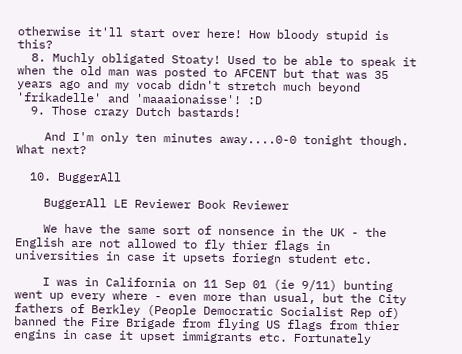otherwise it'll start over here! How bloody stupid is this?
  8. Muchly obligated Stoaty! Used to be able to speak it when the old man was posted to AFCENT but that was 35 years ago and my vocab didn't stretch much beyond 'frikadelle' and 'maaaionaisse'! :D
  9. Those crazy Dutch bastards!

    And I'm only ten minutes away....0-0 tonight though. What next?

  10. BuggerAll

    BuggerAll LE Reviewer Book Reviewer

    We have the same sort of nonsence in the UK - the English are not allowed to fly thier flags in universities in case it upsets foriegn student etc.

    I was in California on 11 Sep 01 (ie 9/11) bunting went up every where - even more than usual, but the City fathers of Berkley (People Democratic Socialist Rep of) banned the Fire Brigade from flying US flags from thier engins in case it upset immigrants etc. Fortunately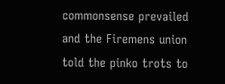commonsense prevailed and the Firemens union told the pinko trots to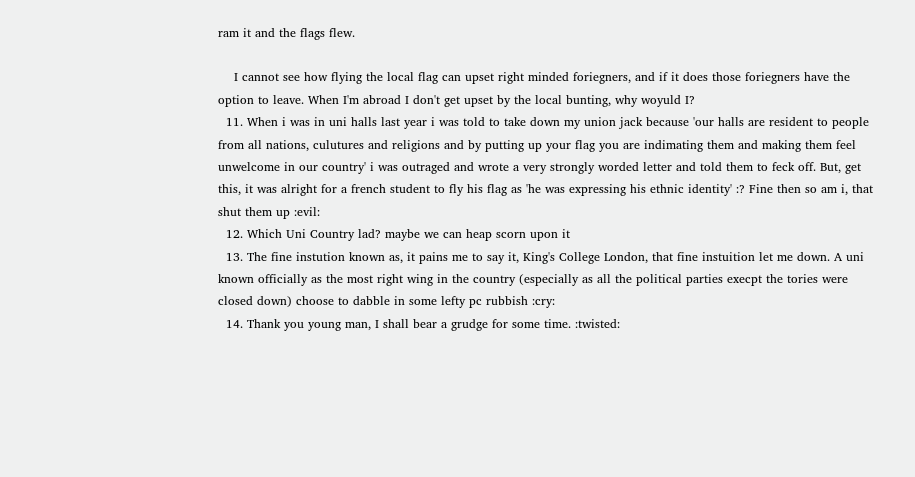ram it and the flags flew.

    I cannot see how flying the local flag can upset right minded foriegners, and if it does those foriegners have the option to leave. When I'm abroad I don't get upset by the local bunting, why woyuld I?
  11. When i was in uni halls last year i was told to take down my union jack because 'our halls are resident to people from all nations, culutures and religions and by putting up your flag you are indimating them and making them feel unwelcome in our country' i was outraged and wrote a very strongly worded letter and told them to feck off. But, get this, it was alright for a french student to fly his flag as 'he was expressing his ethnic identity' :? Fine then so am i, that shut them up :evil:
  12. Which Uni Country lad? maybe we can heap scorn upon it
  13. The fine instution known as, it pains me to say it, King's College London, that fine instuition let me down. A uni known officially as the most right wing in the country (especially as all the political parties execpt the tories were closed down) choose to dabble in some lefty pc rubbish :cry:
  14. Thank you young man, I shall bear a grudge for some time. :twisted: